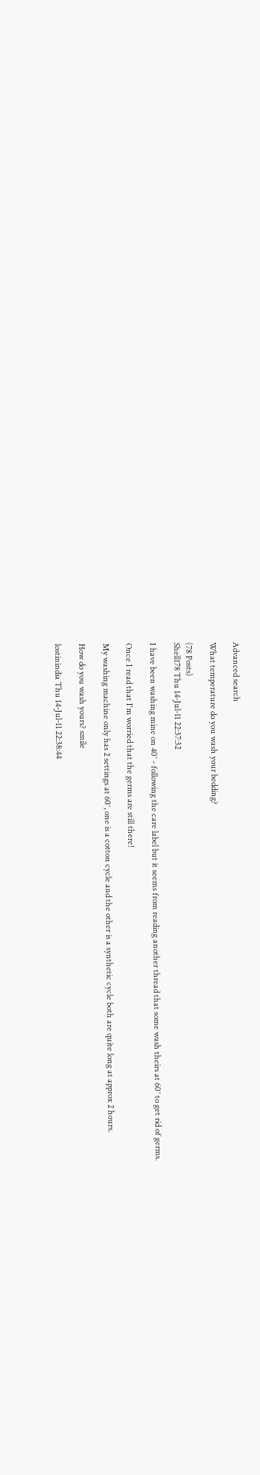Advanced search

What temperature do you wash your bedding?

(78 Posts)
Shell178 Thu 14-Jul-11 22:37:32

I have been washing mine on 40° - following the care label but it seems from reading another thread that some wash theirs at 60° to get rid of germs.

Once I read that I'm worried that the germs are still there!

My washing machine only has 2 settings at 60°, one is a cotton cycle and the other is a synthetic cycle both are quite long at approx 2 hours.

How do you wash yours? smile

lostinindia Thu 14-Jul-11 22:38:44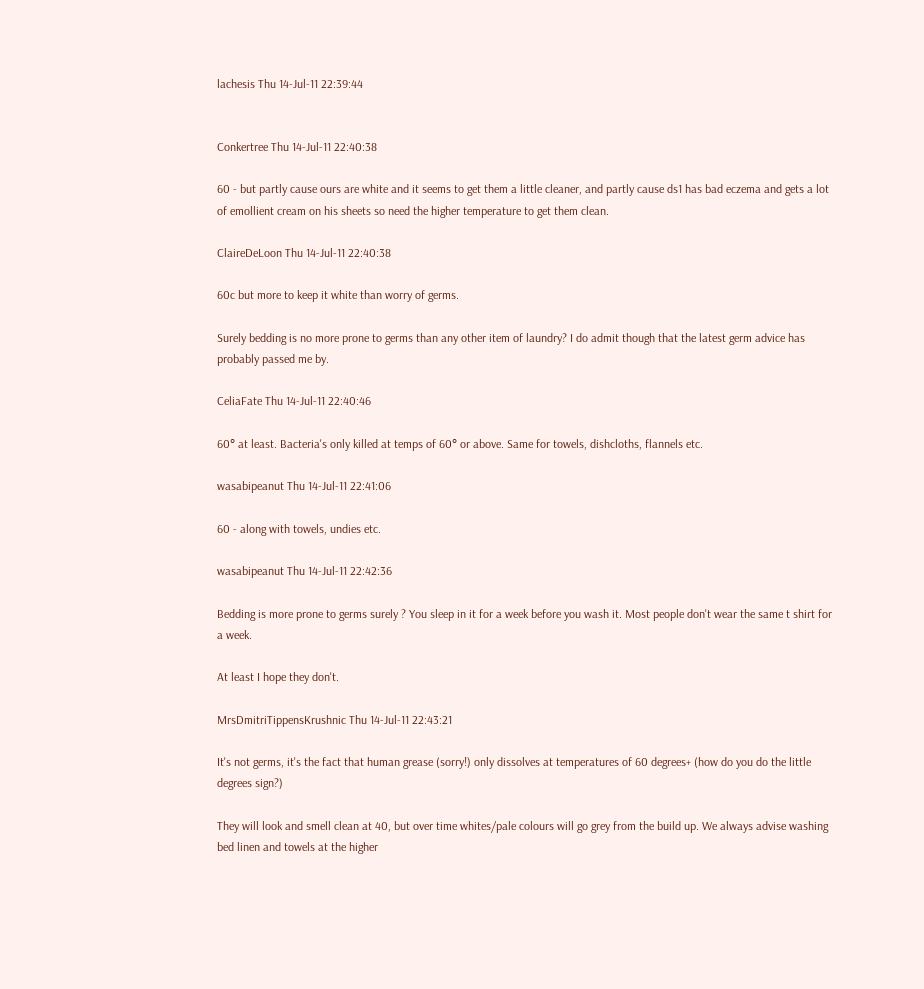lachesis Thu 14-Jul-11 22:39:44


Conkertree Thu 14-Jul-11 22:40:38

60 - but partly cause ours are white and it seems to get them a little cleaner, and partly cause ds1 has bad eczema and gets a lot of emollient cream on his sheets so need the higher temperature to get them clean.

ClaireDeLoon Thu 14-Jul-11 22:40:38

60c but more to keep it white than worry of germs.

Surely bedding is no more prone to germs than any other item of laundry? I do admit though that the latest germ advice has probably passed me by.

CeliaFate Thu 14-Jul-11 22:40:46

60° at least. Bacteria's only killed at temps of 60° or above. Same for towels, dishcloths, flannels etc.

wasabipeanut Thu 14-Jul-11 22:41:06

60 - along with towels, undies etc.

wasabipeanut Thu 14-Jul-11 22:42:36

Bedding is more prone to germs surely ? You sleep in it for a week before you wash it. Most people don't wear the same t shirt for a week.

At least I hope they don't.

MrsDmitriTippensKrushnic Thu 14-Jul-11 22:43:21

It's not germs, it's the fact that human grease (sorry!) only dissolves at temperatures of 60 degrees+ (how do you do the little degrees sign?)

They will look and smell clean at 40, but over time whites/pale colours will go grey from the build up. We always advise washing bed linen and towels at the higher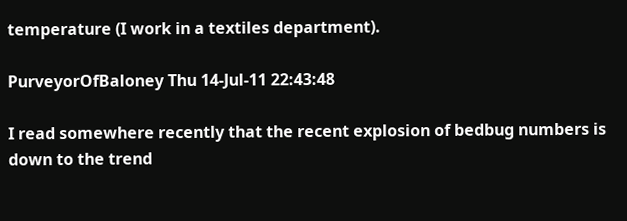temperature (I work in a textiles department).

PurveyorOfBaloney Thu 14-Jul-11 22:43:48

I read somewhere recently that the recent explosion of bedbug numbers is down to the trend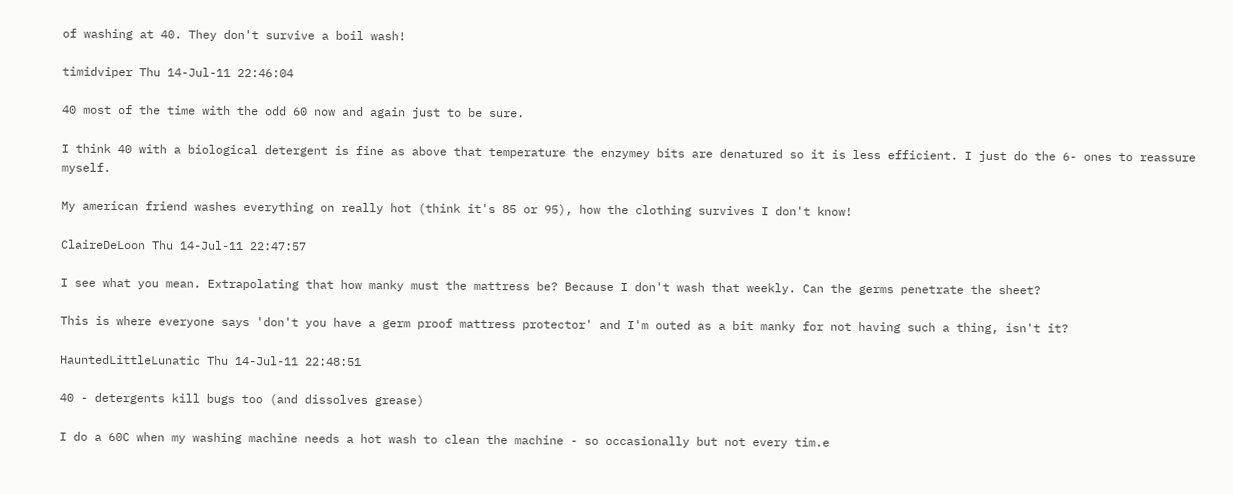of washing at 40. They don't survive a boil wash!

timidviper Thu 14-Jul-11 22:46:04

40 most of the time with the odd 60 now and again just to be sure.

I think 40 with a biological detergent is fine as above that temperature the enzymey bits are denatured so it is less efficient. I just do the 6- ones to reassure myself.

My american friend washes everything on really hot (think it's 85 or 95), how the clothing survives I don't know!

ClaireDeLoon Thu 14-Jul-11 22:47:57

I see what you mean. Extrapolating that how manky must the mattress be? Because I don't wash that weekly. Can the germs penetrate the sheet?

This is where everyone says 'don't you have a germ proof mattress protector' and I'm outed as a bit manky for not having such a thing, isn't it?

HauntedLittleLunatic Thu 14-Jul-11 22:48:51

40 - detergents kill bugs too (and dissolves grease)

I do a 60C when my washing machine needs a hot wash to clean the machine - so occasionally but not every tim.e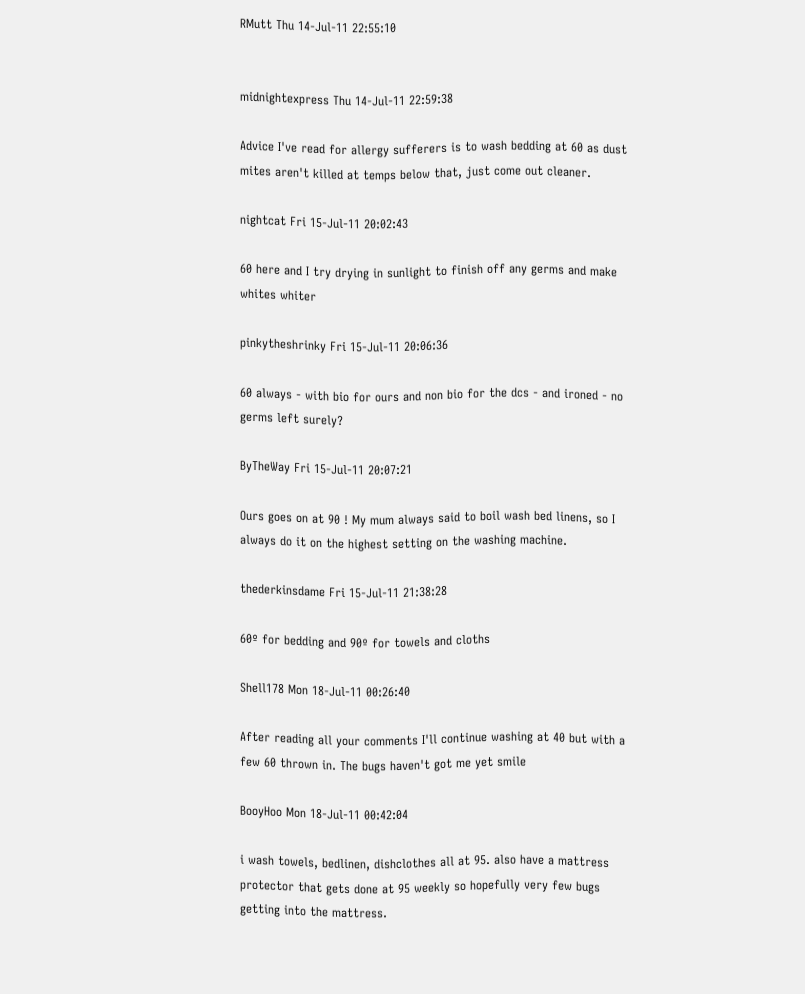RMutt Thu 14-Jul-11 22:55:10


midnightexpress Thu 14-Jul-11 22:59:38

Advice I've read for allergy sufferers is to wash bedding at 60 as dust mites aren't killed at temps below that, just come out cleaner.

nightcat Fri 15-Jul-11 20:02:43

60 here and I try drying in sunlight to finish off any germs and make whites whiter

pinkytheshrinky Fri 15-Jul-11 20:06:36

60 always - with bio for ours and non bio for the dcs - and ironed - no germs left surely?

ByTheWay Fri 15-Jul-11 20:07:21

Ours goes on at 90 ! My mum always said to boil wash bed linens, so I always do it on the highest setting on the washing machine.

thederkinsdame Fri 15-Jul-11 21:38:28

60º for bedding and 90º for towels and cloths

Shell178 Mon 18-Jul-11 00:26:40

After reading all your comments I'll continue washing at 40 but with a few 60 thrown in. The bugs haven't got me yet smile

BooyHoo Mon 18-Jul-11 00:42:04

i wash towels, bedlinen, dishclothes all at 95. also have a mattress protector that gets done at 95 weekly so hopefully very few bugs getting into the mattress.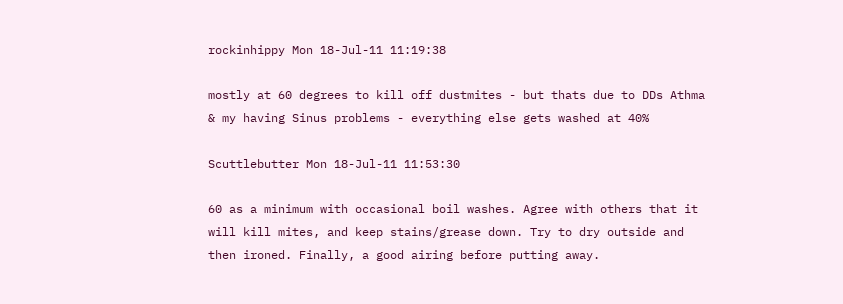rockinhippy Mon 18-Jul-11 11:19:38

mostly at 60 degrees to kill off dustmites - but thats due to DDs Athma & my having Sinus problems - everything else gets washed at 40%

Scuttlebutter Mon 18-Jul-11 11:53:30

60 as a minimum with occasional boil washes. Agree with others that it will kill mites, and keep stains/grease down. Try to dry outside and then ironed. Finally, a good airing before putting away.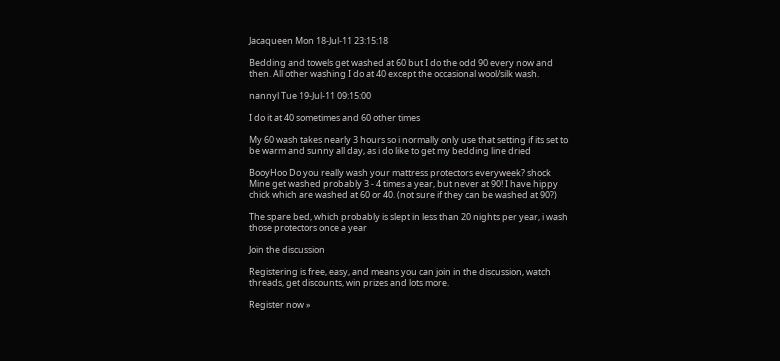Jacaqueen Mon 18-Jul-11 23:15:18

Bedding and towels get washed at 60 but I do the odd 90 every now and then. All other washing I do at 40 except the occasional wool/silk wash.

nannyl Tue 19-Jul-11 09:15:00

I do it at 40 sometimes and 60 other times

My 60 wash takes nearly 3 hours so i normally only use that setting if its set to be warm and sunny all day, as i do like to get my bedding line dried

BooyHoo Do you really wash your mattress protectors everyweek? shock
Mine get washed probably 3 - 4 times a year, but never at 90! I have hippy chick which are washed at 60 or 40. (not sure if they can be washed at 90?)

The spare bed, which probably is slept in less than 20 nights per year, i wash those protectors once a year

Join the discussion

Registering is free, easy, and means you can join in the discussion, watch threads, get discounts, win prizes and lots more.

Register now »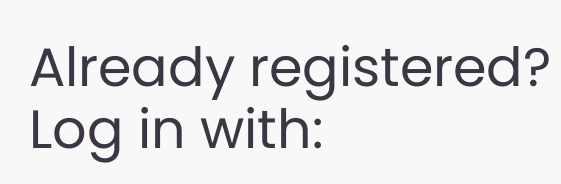Already registered? Log in with: